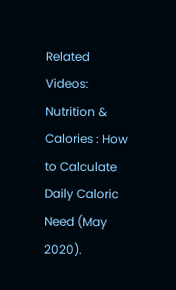Related Videos: Nutrition & Calories : How to Calculate Daily Caloric Need (May 2020).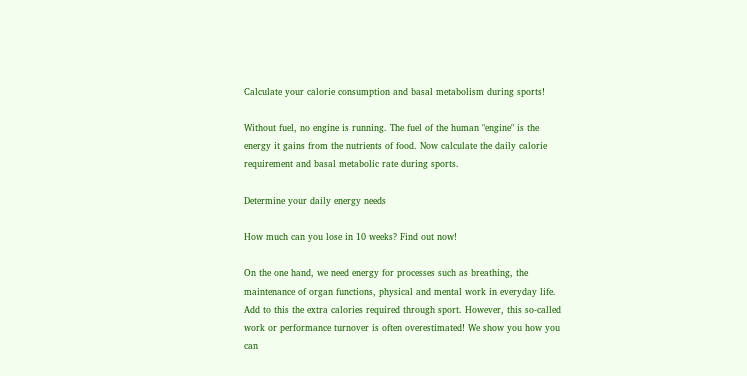Calculate your calorie consumption and basal metabolism during sports!

Without fuel, no engine is running. The fuel of the human "engine" is the energy it gains from the nutrients of food. Now calculate the daily calorie requirement and basal metabolic rate during sports.

Determine your daily energy needs

How much can you lose in 10 weeks? Find out now!

On the one hand, we need energy for processes such as breathing, the maintenance of organ functions, physical and mental work in everyday life. Add to this the extra calories required through sport. However, this so-called work or performance turnover is often overestimated! We show you how you can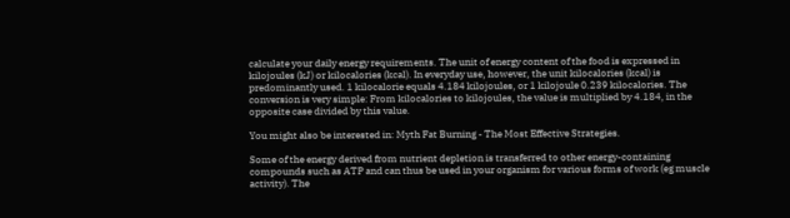calculate your daily energy requirements. The unit of energy content of the food is expressed in kilojoules (kJ) or kilocalories (kcal). In everyday use, however, the unit kilocalories (kcal) is predominantly used. 1 kilocalorie equals 4.184 kilojoules, or 1 kilojoule 0.239 kilocalories. The conversion is very simple: From kilocalories to kilojoules, the value is multiplied by 4.184, in the opposite case divided by this value.

You might also be interested in: Myth Fat Burning - The Most Effective Strategies.

Some of the energy derived from nutrient depletion is transferred to other energy-containing compounds such as ATP and can thus be used in your organism for various forms of work (eg muscle activity). The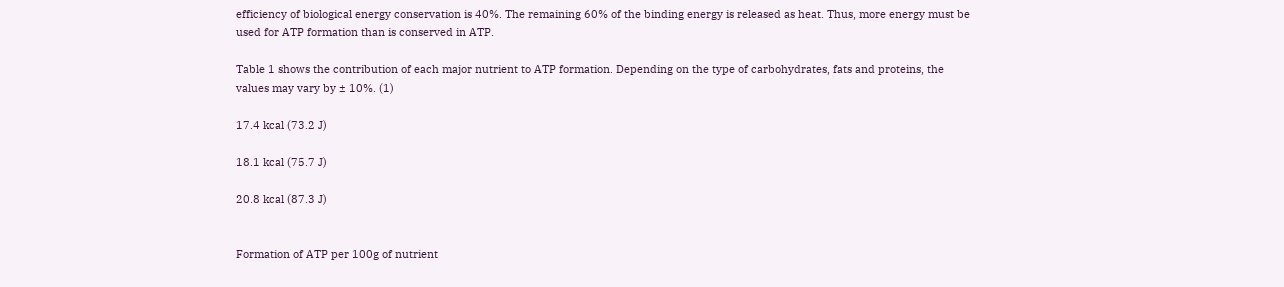efficiency of biological energy conservation is 40%. The remaining 60% of the binding energy is released as heat. Thus, more energy must be used for ATP formation than is conserved in ATP.

Table 1 shows the contribution of each major nutrient to ATP formation. Depending on the type of carbohydrates, fats and proteins, the values may vary by ± 10%. (1)

17.4 kcal (73.2 J)

18.1 kcal (75.7 J)

20.8 kcal (87.3 J)


Formation of ATP per 100g of nutrient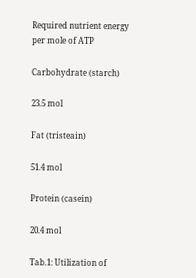Required nutrient energy per mole of ATP

Carbohydrate (starch)

23.5 mol

Fat (tristeain)

51.4 mol

Protein (casein)

20.4 mol

Tab.1: Utilization of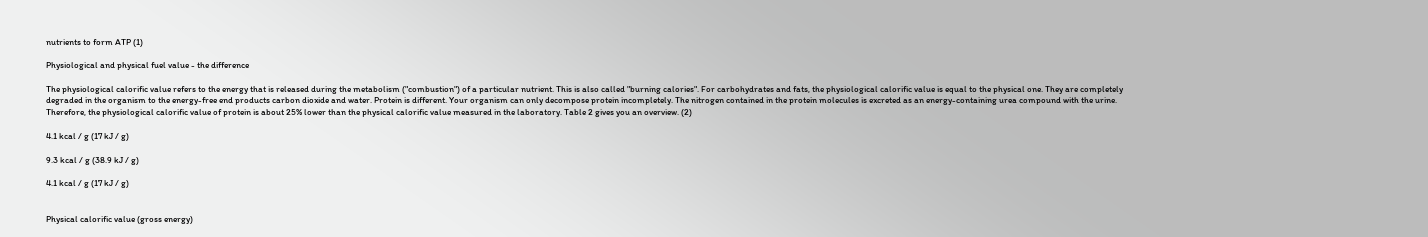nutrients to form ATP (1)

Physiological and physical fuel value - the difference

The physiological calorific value refers to the energy that is released during the metabolism ("combustion") of a particular nutrient. This is also called "burning calories". For carbohydrates and fats, the physiological calorific value is equal to the physical one. They are completely degraded in the organism to the energy-free end products carbon dioxide and water. Protein is different. Your organism can only decompose protein incompletely. The nitrogen contained in the protein molecules is excreted as an energy-containing urea compound with the urine. Therefore, the physiological calorific value of protein is about 25% lower than the physical calorific value measured in the laboratory. Table 2 gives you an overview. (2)

4.1 kcal / g (17 kJ / g)

9.3 kcal / g (38.9 kJ / g)

4.1 kcal / g (17 kJ / g)


Physical calorific value (gross energy)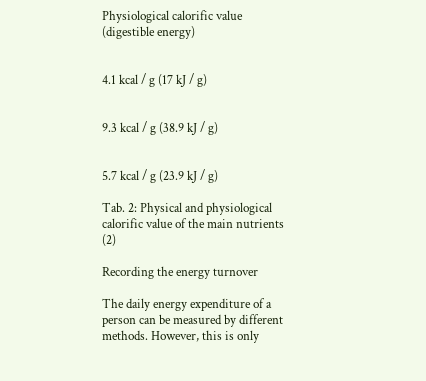Physiological calorific value (digestible energy)


4.1 kcal / g (17 kJ / g)


9.3 kcal / g (38.9 kJ / g)


5.7 kcal / g (23.9 kJ / g)

Tab. 2: Physical and physiological calorific value of the main nutrients (2)

Recording the energy turnover

The daily energy expenditure of a person can be measured by different methods. However, this is only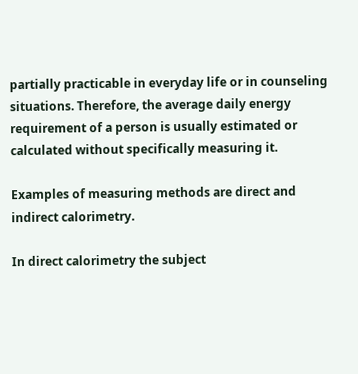partially practicable in everyday life or in counseling situations. Therefore, the average daily energy requirement of a person is usually estimated or calculated without specifically measuring it.

Examples of measuring methods are direct and indirect calorimetry.

In direct calorimetry the subject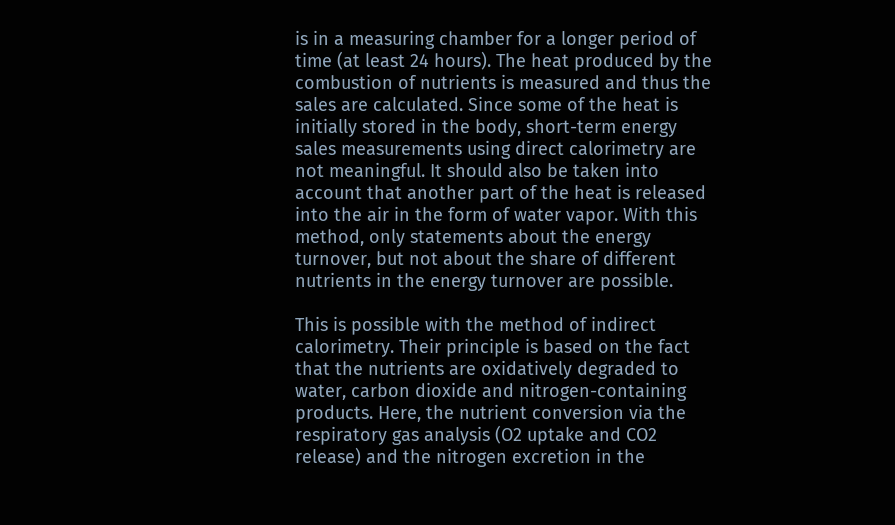is in a measuring chamber for a longer period of time (at least 24 hours). The heat produced by the combustion of nutrients is measured and thus the sales are calculated. Since some of the heat is initially stored in the body, short-term energy sales measurements using direct calorimetry are not meaningful. It should also be taken into account that another part of the heat is released into the air in the form of water vapor. With this method, only statements about the energy turnover, but not about the share of different nutrients in the energy turnover are possible.

This is possible with the method of indirect calorimetry. Their principle is based on the fact that the nutrients are oxidatively degraded to water, carbon dioxide and nitrogen-containing products. Here, the nutrient conversion via the respiratory gas analysis (O2 uptake and CO2 release) and the nitrogen excretion in the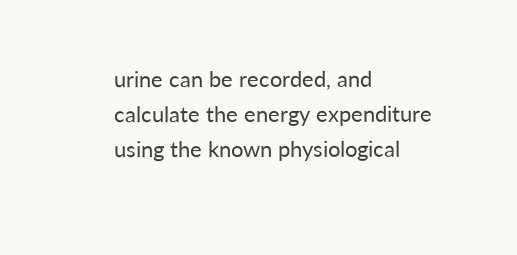urine can be recorded, and calculate the energy expenditure using the known physiological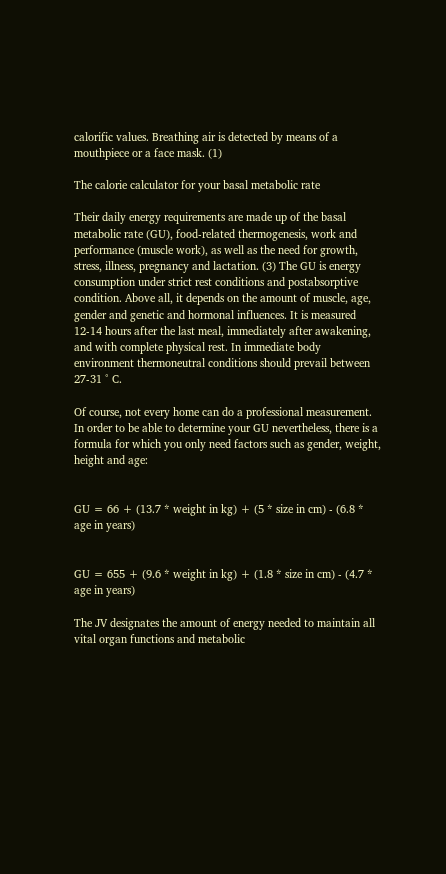calorific values. Breathing air is detected by means of a mouthpiece or a face mask. (1)

The calorie calculator for your basal metabolic rate

Their daily energy requirements are made up of the basal metabolic rate (GU), food-related thermogenesis, work and performance (muscle work), as well as the need for growth, stress, illness, pregnancy and lactation. (3) The GU is energy consumption under strict rest conditions and postabsorptive condition. Above all, it depends on the amount of muscle, age, gender and genetic and hormonal influences. It is measured 12-14 hours after the last meal, immediately after awakening, and with complete physical rest. In immediate body environment thermoneutral conditions should prevail between 27-31 ° C.

Of course, not every home can do a professional measurement. In order to be able to determine your GU nevertheless, there is a formula for which you only need factors such as gender, weight, height and age:


GU = 66 + (13.7 * weight in kg) + (5 * size in cm) - (6.8 * age in years)


GU = 655 + (9.6 * weight in kg) + (1.8 * size in cm) - (4.7 * age in years)

The JV designates the amount of energy needed to maintain all vital organ functions and metabolic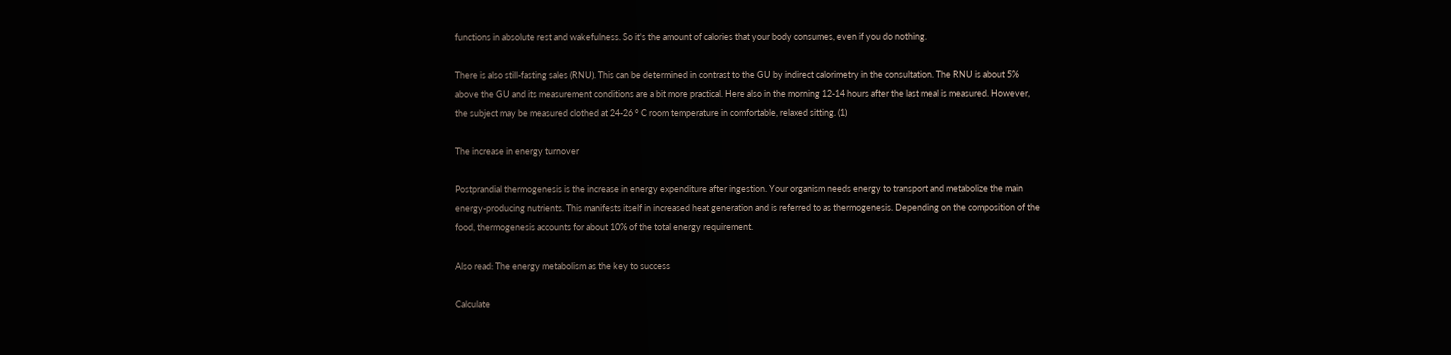functions in absolute rest and wakefulness. So it's the amount of calories that your body consumes, even if you do nothing.

There is also still-fasting sales (RNU). This can be determined in contrast to the GU by indirect calorimetry in the consultation. The RNU is about 5% above the GU and its measurement conditions are a bit more practical. Here also in the morning 12-14 hours after the last meal is measured. However, the subject may be measured clothed at 24-26 ° C room temperature in comfortable, relaxed sitting. (1)

The increase in energy turnover

Postprandial thermogenesis is the increase in energy expenditure after ingestion. Your organism needs energy to transport and metabolize the main energy-producing nutrients. This manifests itself in increased heat generation and is referred to as thermogenesis. Depending on the composition of the food, thermogenesis accounts for about 10% of the total energy requirement.

Also read: The energy metabolism as the key to success

Calculate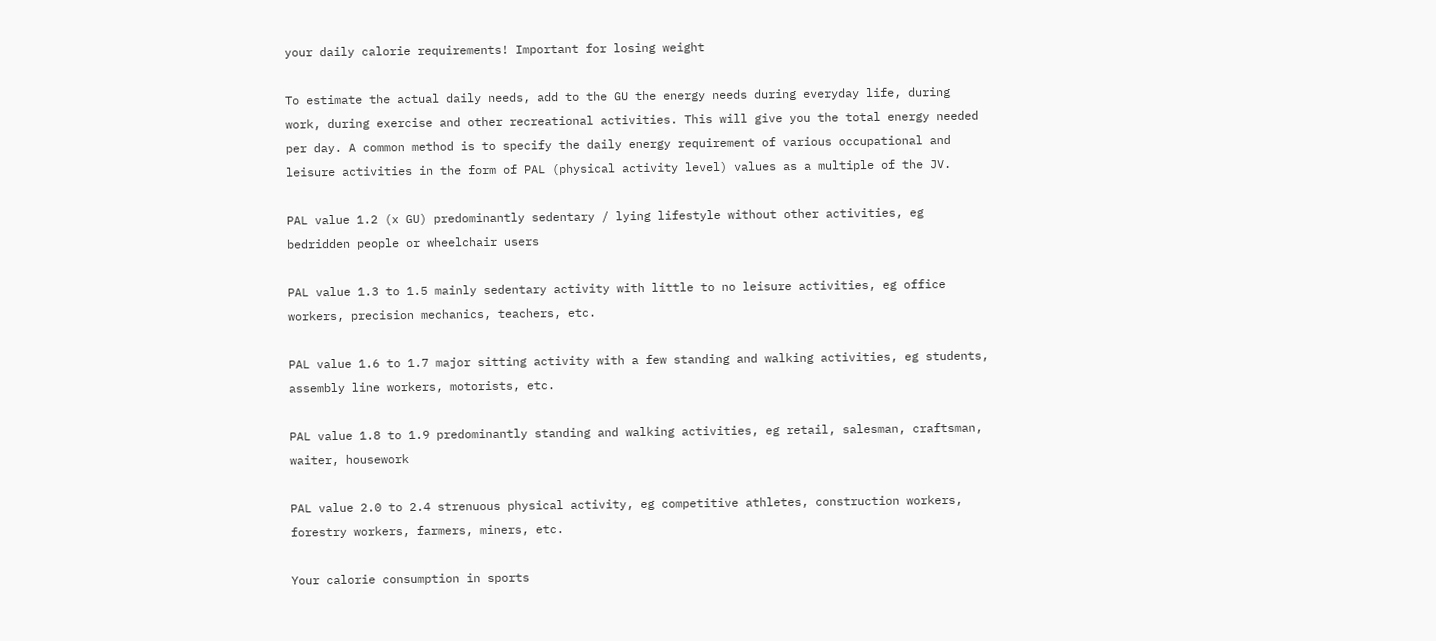your daily calorie requirements! Important for losing weight

To estimate the actual daily needs, add to the GU the energy needs during everyday life, during work, during exercise and other recreational activities. This will give you the total energy needed per day. A common method is to specify the daily energy requirement of various occupational and leisure activities in the form of PAL (physical activity level) values as a multiple of the JV.

PAL value 1.2 (x GU) predominantly sedentary / lying lifestyle without other activities, eg bedridden people or wheelchair users

PAL value 1.3 to 1.5 mainly sedentary activity with little to no leisure activities, eg office workers, precision mechanics, teachers, etc.

PAL value 1.6 to 1.7 major sitting activity with a few standing and walking activities, eg students, assembly line workers, motorists, etc.

PAL value 1.8 to 1.9 predominantly standing and walking activities, eg retail, salesman, craftsman, waiter, housework

PAL value 2.0 to 2.4 strenuous physical activity, eg competitive athletes, construction workers, forestry workers, farmers, miners, etc.

Your calorie consumption in sports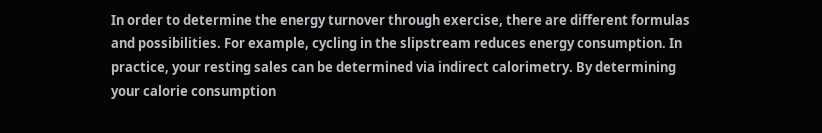In order to determine the energy turnover through exercise, there are different formulas and possibilities. For example, cycling in the slipstream reduces energy consumption. In practice, your resting sales can be determined via indirect calorimetry. By determining your calorie consumption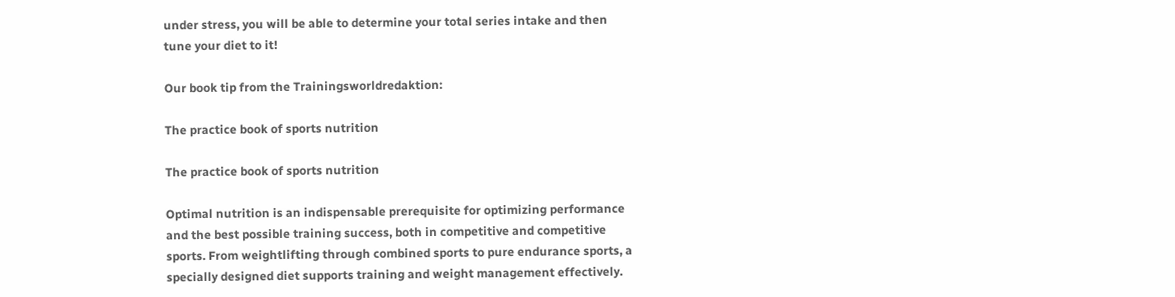under stress, you will be able to determine your total series intake and then tune your diet to it!

Our book tip from the Trainingsworldredaktion:

The practice book of sports nutrition

The practice book of sports nutrition

Optimal nutrition is an indispensable prerequisite for optimizing performance and the best possible training success, both in competitive and competitive sports. From weightlifting through combined sports to pure endurance sports, a specially designed diet supports training and weight management effectively.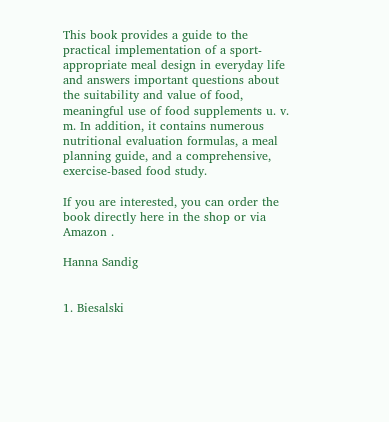This book provides a guide to the practical implementation of a sport-appropriate meal design in everyday life and answers important questions about the suitability and value of food, meaningful use of food supplements u. v. m. In addition, it contains numerous nutritional evaluation formulas, a meal planning guide, and a comprehensive, exercise-based food study.

If you are interested, you can order the book directly here in the shop or via Amazon .

Hanna Sandig


1. Biesalski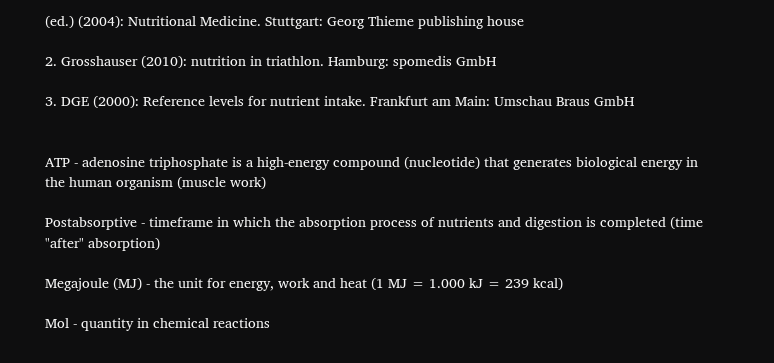(ed.) (2004): Nutritional Medicine. Stuttgart: Georg Thieme publishing house

2. Grosshauser (2010): nutrition in triathlon. Hamburg: spomedis GmbH

3. DGE (2000): Reference levels for nutrient intake. Frankfurt am Main: Umschau Braus GmbH


ATP - adenosine triphosphate is a high-energy compound (nucleotide) that generates biological energy in the human organism (muscle work)

Postabsorptive - timeframe in which the absorption process of nutrients and digestion is completed (time "after" absorption)

Megajoule (MJ) - the unit for energy, work and heat (1 MJ = 1.000 kJ = 239 kcal)

Mol - quantity in chemical reactions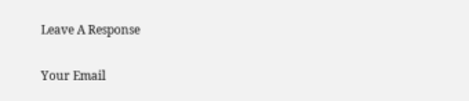Leave A Response

Your Email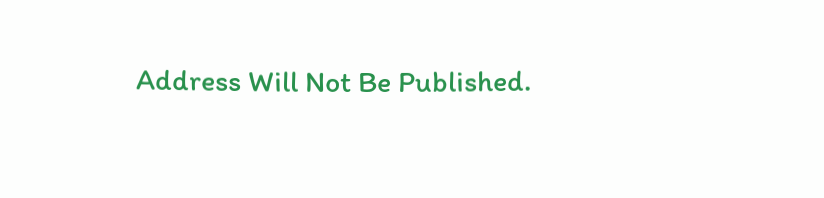Address Will Not Be Published.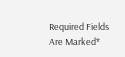Required Fields Are Marked*